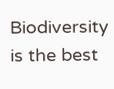Biodiversity is the best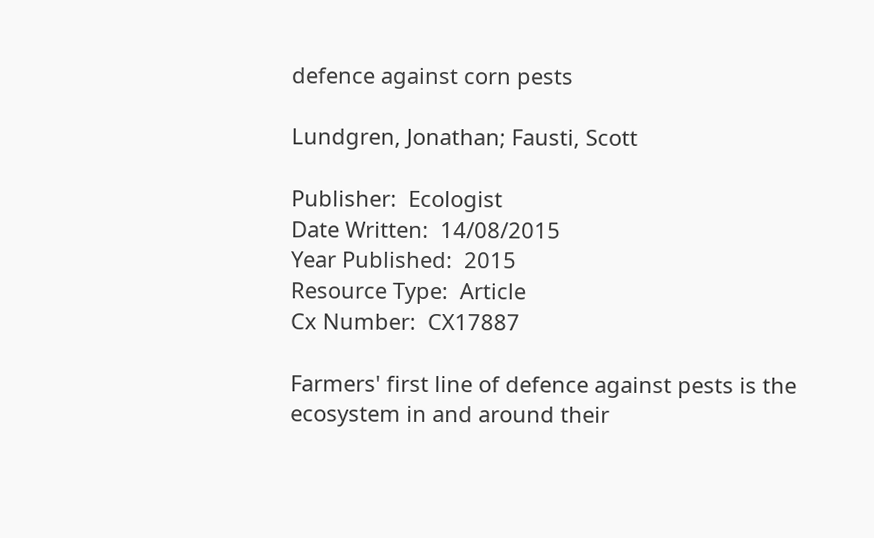defence against corn pests

Lundgren, Jonathan; Fausti, Scott

Publisher:  Ecologist
Date Written:  14/08/2015
Year Published:  2015
Resource Type:  Article
Cx Number:  CX17887

Farmers' first line of defence against pests is the ecosystem in and around their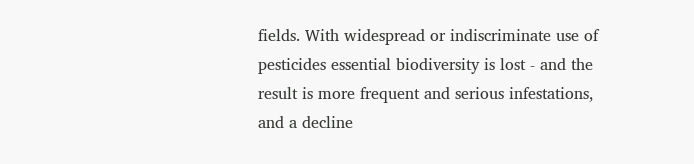fields. With widespread or indiscriminate use of pesticides essential biodiversity is lost - and the result is more frequent and serious infestations, and a decline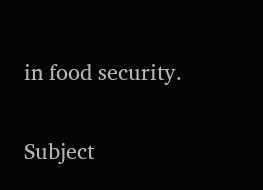in food security.

Subject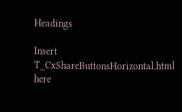Headings

Insert T_CxShareButtonsHorizontal.html here